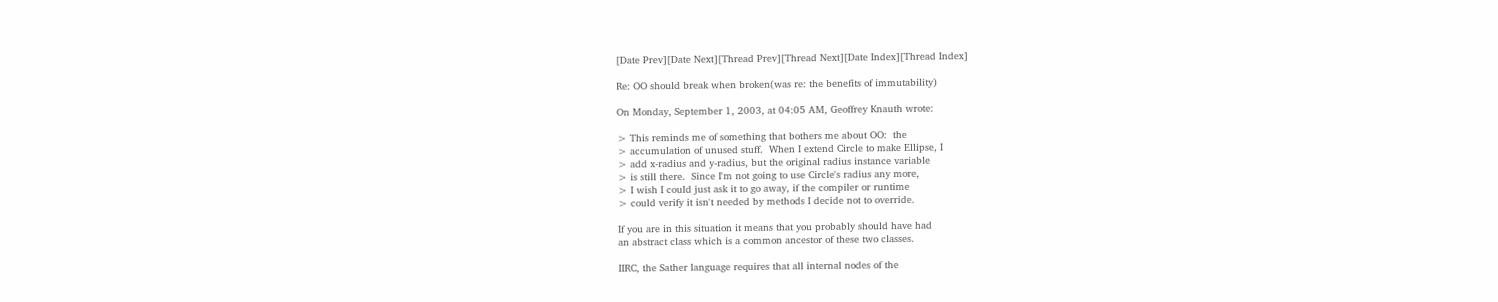[Date Prev][Date Next][Thread Prev][Thread Next][Date Index][Thread Index]

Re: OO should break when broken(was re: the benefits of immutability)

On Monday, September 1, 2003, at 04:05 AM, Geoffrey Knauth wrote:

> This reminds me of something that bothers me about OO:  the
> accumulation of unused stuff.  When I extend Circle to make Ellipse, I
> add x-radius and y-radius, but the original radius instance variable
> is still there.  Since I'm not going to use Circle's radius any more,
> I wish I could just ask it to go away, if the compiler or runtime
> could verify it isn't needed by methods I decide not to override.

If you are in this situation it means that you probably should have had
an abstract class which is a common ancestor of these two classes.

IIRC, the Sather language requires that all internal nodes of the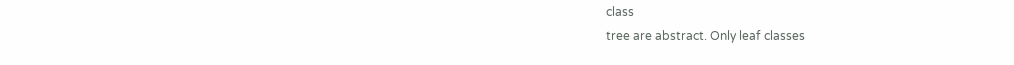class
tree are abstract. Only leaf classes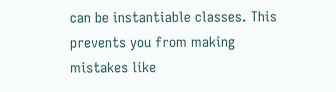can be instantiable classes. This
prevents you from making mistakes like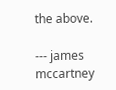the above.

--- james mccartney